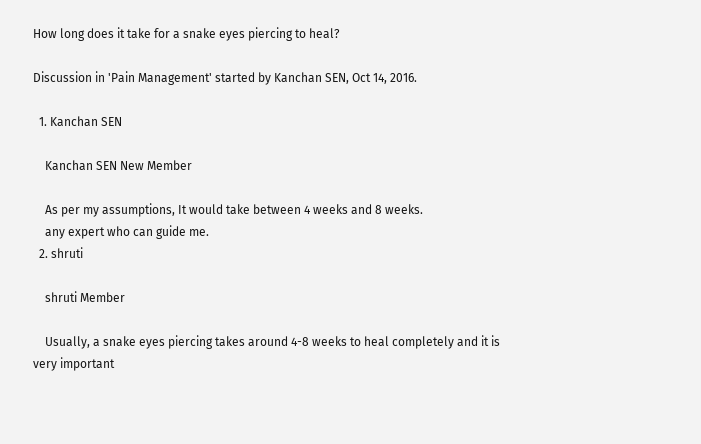How long does it take for a snake eyes piercing to heal?

Discussion in 'Pain Management' started by Kanchan SEN, Oct 14, 2016.

  1. Kanchan SEN

    Kanchan SEN New Member

    As per my assumptions, It would take between 4 weeks and 8 weeks.
    any expert who can guide me.
  2. shruti

    shruti Member

    Usually, a snake eyes piercing takes around 4-8 weeks to heal completely and it is very important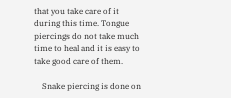that you take care of it during this time. Tongue piercings do not take much time to heal and it is easy to take good care of them.

    Snake piercing is done on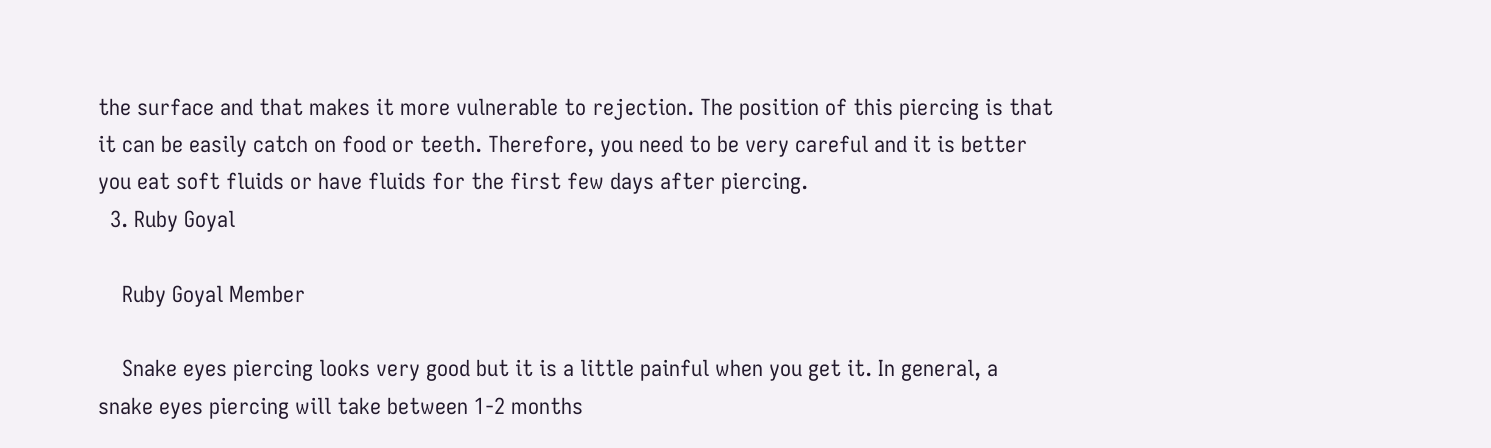the surface and that makes it more vulnerable to rejection. The position of this piercing is that it can be easily catch on food or teeth. Therefore, you need to be very careful and it is better you eat soft fluids or have fluids for the first few days after piercing.
  3. Ruby Goyal

    Ruby Goyal Member

    Snake eyes piercing looks very good but it is a little painful when you get it. In general, a snake eyes piercing will take between 1-2 months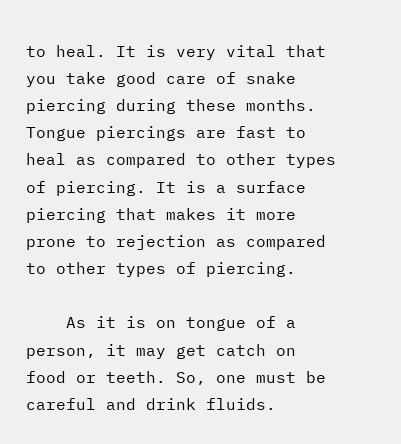to heal. It is very vital that you take good care of snake piercing during these months. Tongue piercings are fast to heal as compared to other types of piercing. It is a surface piercing that makes it more prone to rejection as compared to other types of piercing.

    As it is on tongue of a person, it may get catch on food or teeth. So, one must be careful and drink fluids.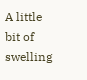A little bit of swelling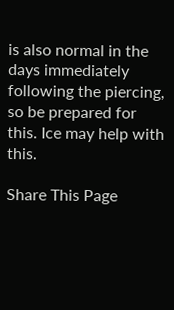is also normal in the days immediately following the piercing, so be prepared for this. Ice may help with this.

Share This Page